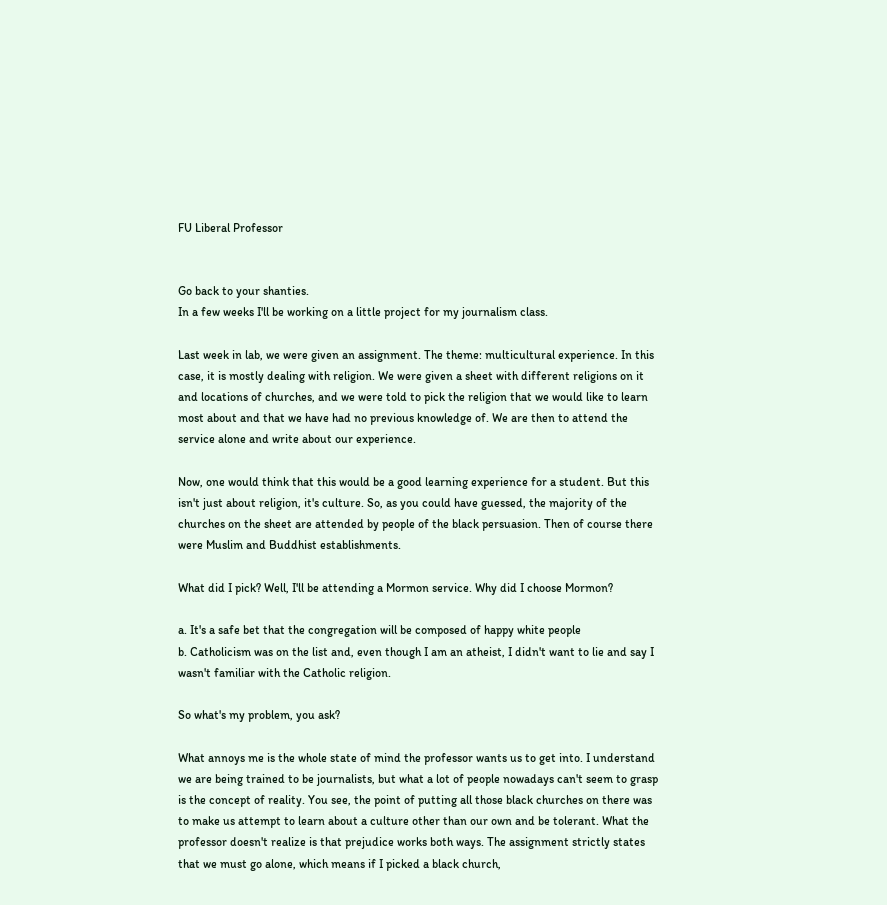FU Liberal Professor


Go back to your shanties.
In a few weeks I'll be working on a little project for my journalism class.

Last week in lab, we were given an assignment. The theme: multicultural experience. In this case, it is mostly dealing with religion. We were given a sheet with different religions on it and locations of churches, and we were told to pick the religion that we would like to learn most about and that we have had no previous knowledge of. We are then to attend the service alone and write about our experience.

Now, one would think that this would be a good learning experience for a student. But this isn't just about religion, it's culture. So, as you could have guessed, the majority of the churches on the sheet are attended by people of the black persuasion. Then of course there were Muslim and Buddhist establishments.

What did I pick? Well, I'll be attending a Mormon service. Why did I choose Mormon?

a. It's a safe bet that the congregation will be composed of happy white people
b. Catholicism was on the list and, even though I am an atheist, I didn't want to lie and say I wasn't familiar with the Catholic religion.

So what's my problem, you ask?

What annoys me is the whole state of mind the professor wants us to get into. I understand we are being trained to be journalists, but what a lot of people nowadays can't seem to grasp is the concept of reality. You see, the point of putting all those black churches on there was to make us attempt to learn about a culture other than our own and be tolerant. What the professor doesn't realize is that prejudice works both ways. The assignment strictly states that we must go alone, which means if I picked a black church,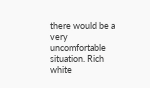there would be a very uncomfortable situation. Rich white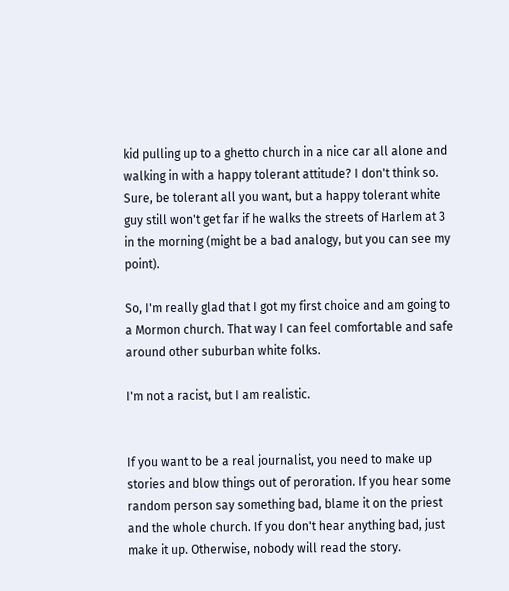kid pulling up to a ghetto church in a nice car all alone and walking in with a happy tolerant attitude? I don't think so. Sure, be tolerant all you want, but a happy tolerant white guy still won't get far if he walks the streets of Harlem at 3 in the morning (might be a bad analogy, but you can see my point).

So, I'm really glad that I got my first choice and am going to a Mormon church. That way I can feel comfortable and safe around other suburban white folks.

I'm not a racist, but I am realistic.


If you want to be a real journalist, you need to make up stories and blow things out of peroration. If you hear some random person say something bad, blame it on the priest and the whole church. If you don't hear anything bad, just make it up. Otherwise, nobody will read the story.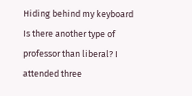Hiding behind my keyboard
Is there another type of professor than liberal? I attended three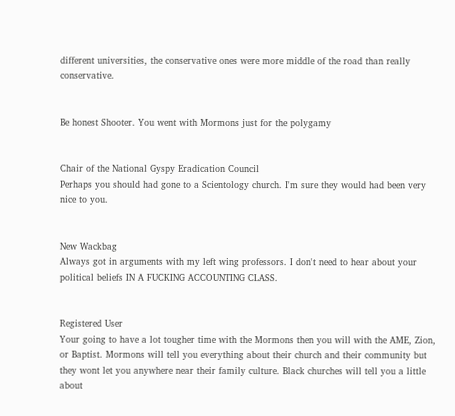different universities, the conservative ones were more middle of the road than really conservative.


Be honest Shooter. You went with Mormons just for the polygamy


Chair of the National Gyspy Eradication Council
Perhaps you should had gone to a Scientology church. I'm sure they would had been very nice to you.


New Wackbag
Always got in arguments with my left wing professors. I don't need to hear about your political beliefs IN A FUCKING ACCOUNTING CLASS.


Registered User
Your going to have a lot tougher time with the Mormons then you will with the AME, Zion, or Baptist. Mormons will tell you everything about their church and their community but they wont let you anywhere near their family culture. Black churches will tell you a little about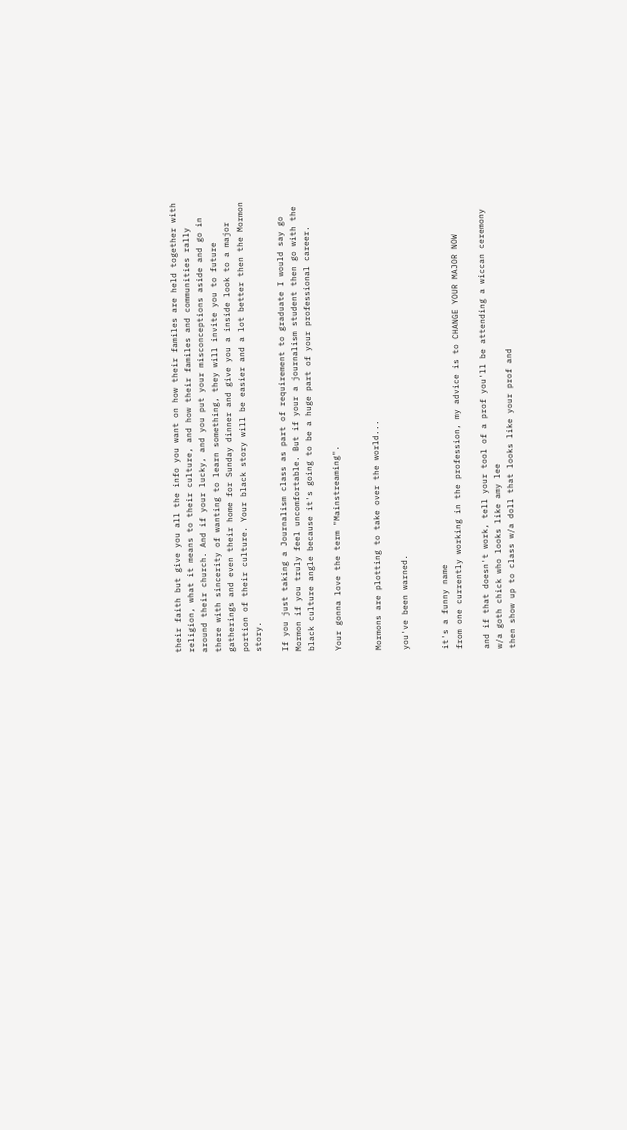their faith but give you all the info you want on how their familes are held together with religion, what it means to their culture, and how their familes and communities rally around their church. And if your lucky, and you put your misconceptions aside and go in there with sincerity of wanting to learn something, they will invite you to future gatherings and even their home for Sunday dinner and give you a inside look to a major portion of their culture. Your black story will be easier and a lot better then the Mormon story.

If you just taking a Journalism class as part of requirement to graduate I would say go Mormon if you truly feel uncomfortable. But if your a journalism student then go with the black culture angle because it's going to be a huge part of your professional career.

Your gonna love the term "Mainstreaming".


Mormons are plotting to take over the world...

you've been warned.


it's a funny name
from one currently working in the profession, my advice is to CHANGE YOUR MAJOR NOW

and if that doesn't work, tell your tool of a prof you'll be attending a wiccan ceremony w/a goth chick who looks like amy lee
then show up to class w/a doll that looks like your prof and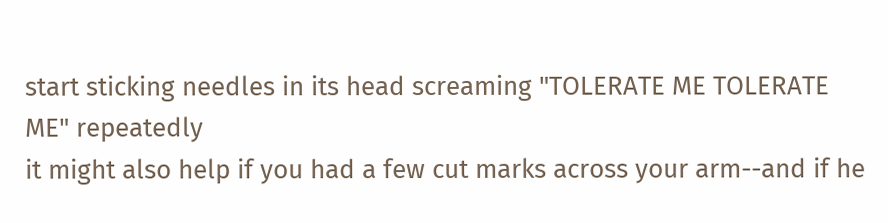start sticking needles in its head screaming "TOLERATE ME TOLERATE ME" repeatedly
it might also help if you had a few cut marks across your arm--and if he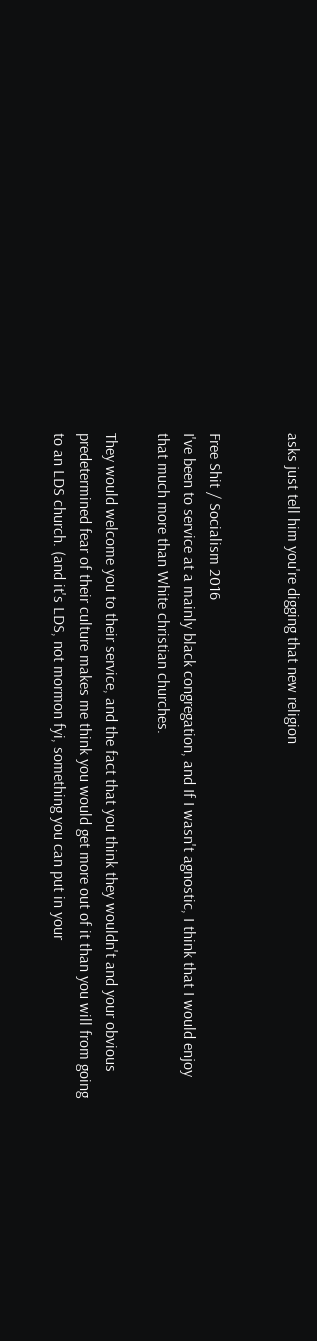asks just tell him you're digging that new religion


Free Shit / Socialism 2016
I've been to service at a mainly black congregation, and If I wasn't agnostic, I think that I would enjoy that much more than White christian churches.

They would welcome you to their service, and the fact that you think they wouldn't and your obvious predetermined fear of their culture makes me think you would get more out of it than you will from going to an LDS church. (and it's LDS, not mormon fyi, something you can put in your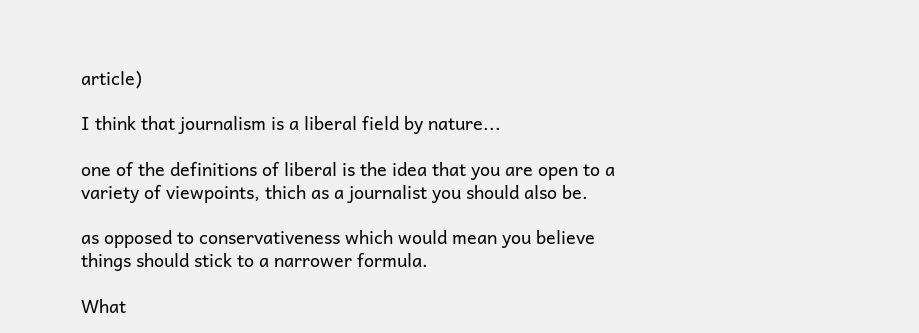article)

I think that journalism is a liberal field by nature...

one of the definitions of liberal is the idea that you are open to a variety of viewpoints, thich as a journalist you should also be.

as opposed to conservativeness which would mean you believe things should stick to a narrower formula.

What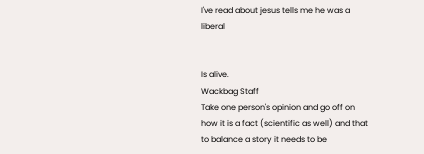I've read about jesus tells me he was a liberal


Is alive.
Wackbag Staff
Take one person's opinion and go off on how it is a fact (scientific as well) and that to balance a story it needs to be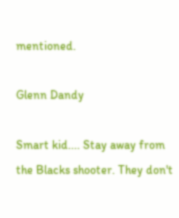mentioned.

Glenn Dandy

Smart kid.... Stay away from the Blacks shooter. They don't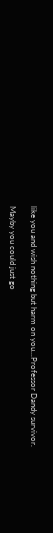like you and wish nothing but harm on you...Professor Dandy survivor.

Mayby you could just go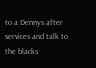to a Dennys after services and talk to the blacks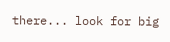there... look for big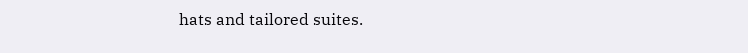hats and tailored suites.